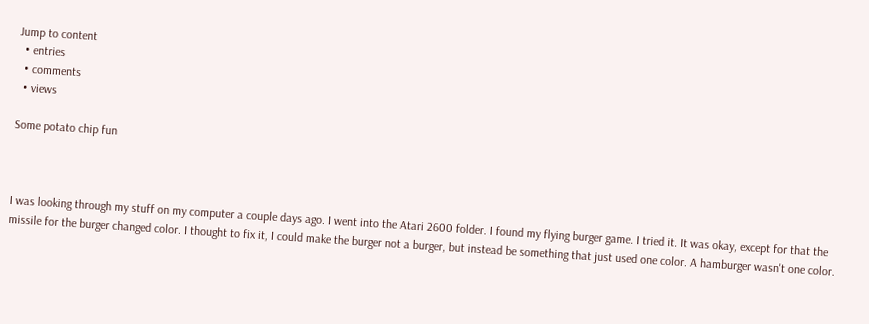Jump to content
  • entries
  • comments
  • views

Some potato chip fun



I was looking through my stuff on my computer a couple days ago. I went into the Atari 2600 folder. I found my flying burger game. I tried it. It was okay, except for that the missile for the burger changed color. I thought to fix it, I could make the burger not a burger, but instead be something that just used one color. A hamburger wasn't one color.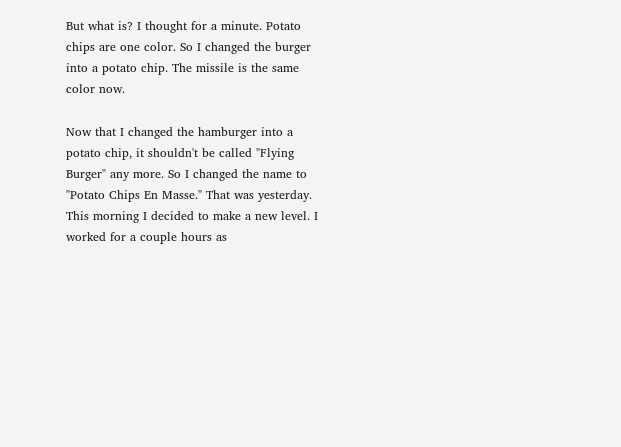But what is? I thought for a minute. Potato chips are one color. So I changed the burger into a potato chip. The missile is the same color now.

Now that I changed the hamburger into a potato chip, it shouldn't be called "Flying Burger" any more. So I changed the name to "Potato Chips En Masse." That was yesterday. This morning I decided to make a new level. I worked for a couple hours as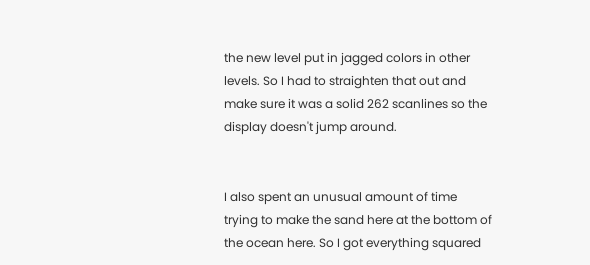the new level put in jagged colors in other levels. So I had to straighten that out and make sure it was a solid 262 scanlines so the display doesn't jump around.


I also spent an unusual amount of time trying to make the sand here at the bottom of the ocean here. So I got everything squared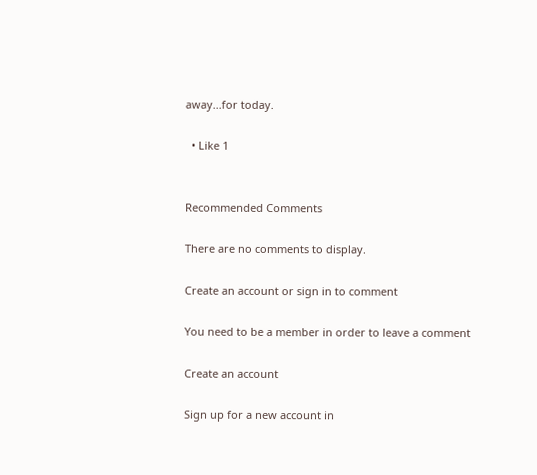away...for today.

  • Like 1


Recommended Comments

There are no comments to display.

Create an account or sign in to comment

You need to be a member in order to leave a comment

Create an account

Sign up for a new account in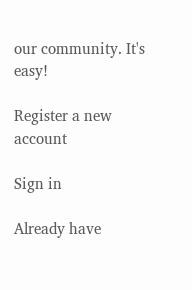our community. It's easy!

Register a new account

Sign in

Already have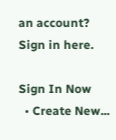an account? Sign in here.

Sign In Now
  • Create New...